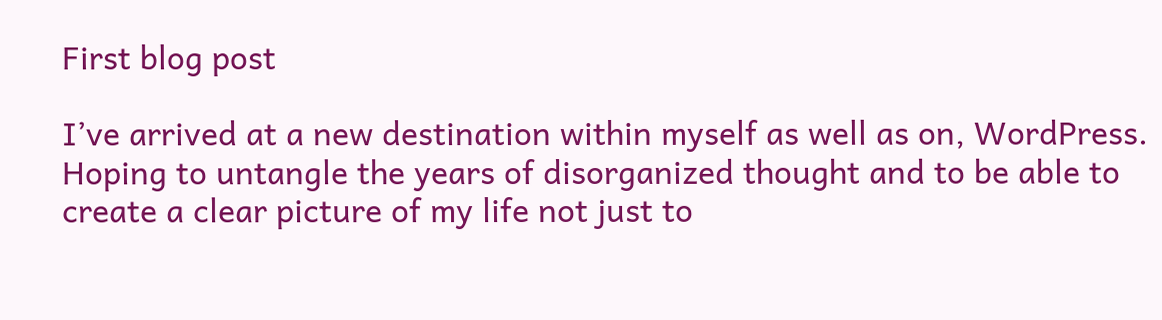First blog post

I’ve arrived at a new destination within myself as well as on, WordPress. Hoping to untangle the years of disorganized thought and to be able to create a clear picture of my life not just to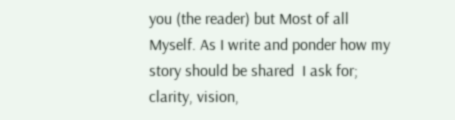you (the reader) but Most of all Myself. As I write and ponder how my story should be shared  I ask for; clarity, vision,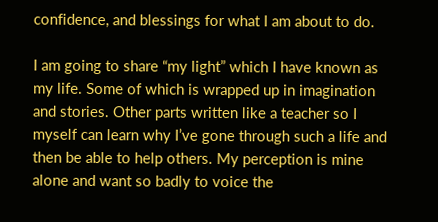confidence, and blessings for what I am about to do.

I am going to share “my light” which I have known as my life. Some of which is wrapped up in imagination and stories. Other parts written like a teacher so I myself can learn why I’ve gone through such a life and then be able to help others. My perception is mine alone and want so badly to voice the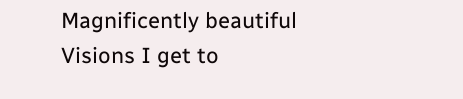Magnificently beautiful Visions I get to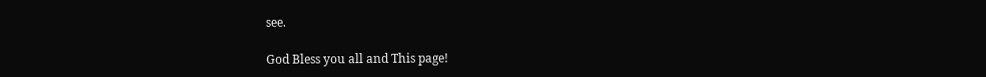see.

God Bless you all and This page!